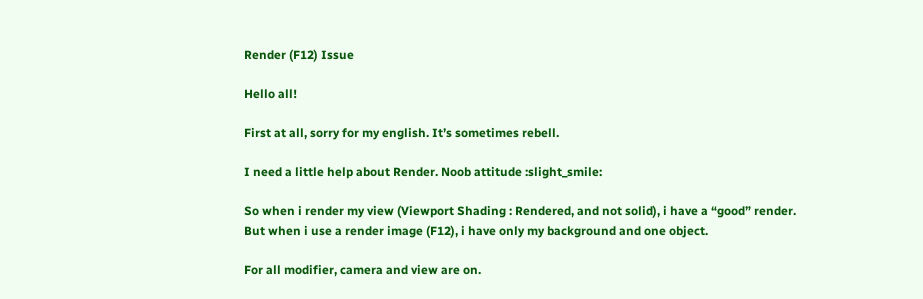Render (F12) Issue

Hello all!

First at all, sorry for my english. It’s sometimes rebell.

I need a little help about Render. Noob attitude :slight_smile:

So when i render my view (Viewport Shading : Rendered, and not solid), i have a “good” render.
But when i use a render image (F12), i have only my background and one object.

For all modifier, camera and view are on.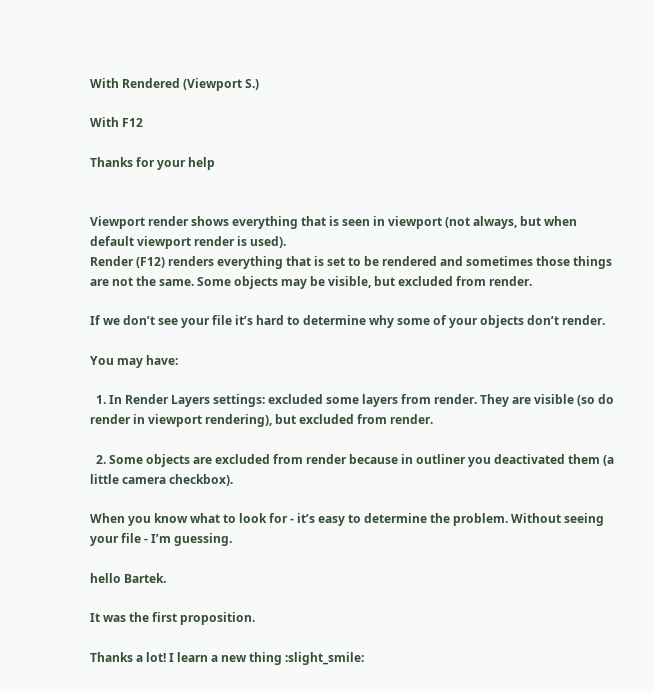With Rendered (Viewport S.)

With F12

Thanks for your help


Viewport render shows everything that is seen in viewport (not always, but when default viewport render is used).
Render (F12) renders everything that is set to be rendered and sometimes those things are not the same. Some objects may be visible, but excluded from render.

If we don’t see your file it’s hard to determine why some of your objects don’t render.

You may have:

  1. In Render Layers settings: excluded some layers from render. They are visible (so do render in viewport rendering), but excluded from render.

  2. Some objects are excluded from render because in outliner you deactivated them (a little camera checkbox).

When you know what to look for - it’s easy to determine the problem. Without seeing your file - I’m guessing.

hello Bartek.

It was the first proposition.

Thanks a lot! I learn a new thing :slight_smile: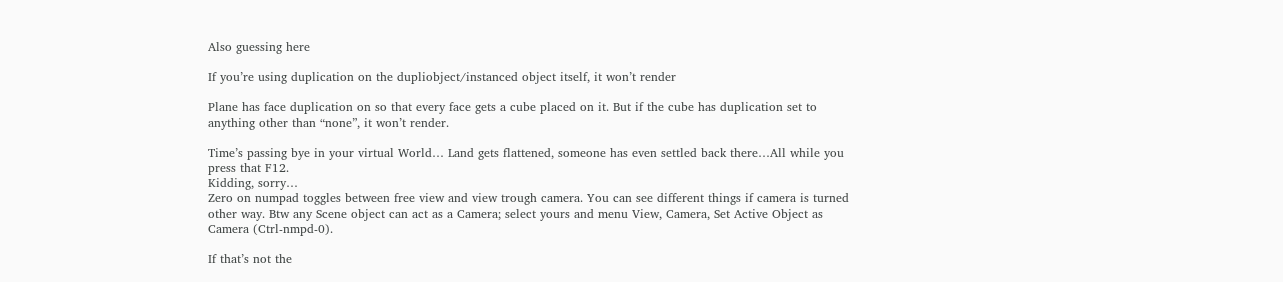Also guessing here

If you’re using duplication on the dupliobject/instanced object itself, it won’t render

Plane has face duplication on so that every face gets a cube placed on it. But if the cube has duplication set to anything other than “none”, it won’t render.

Time’s passing bye in your virtual World… Land gets flattened, someone has even settled back there…All while you press that F12.
Kidding, sorry…
Zero on numpad toggles between free view and view trough camera. You can see different things if camera is turned other way. Btw any Scene object can act as a Camera; select yours and menu View, Camera, Set Active Object as Camera (Ctrl-nmpd-0).

If that’s not the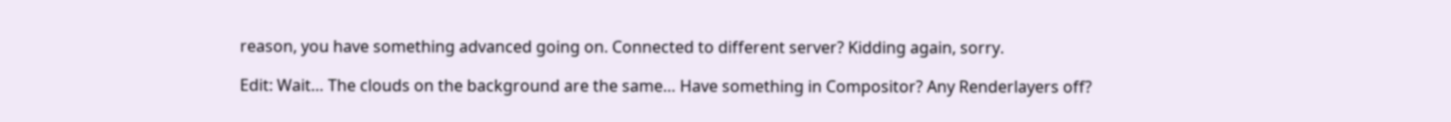reason, you have something advanced going on. Connected to different server? Kidding again, sorry.

Edit: Wait… The clouds on the background are the same… Have something in Compositor? Any Renderlayers off?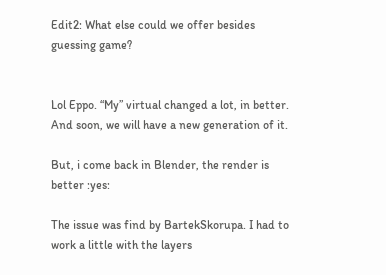Edit2: What else could we offer besides guessing game?


Lol Eppo. “My” virtual changed a lot, in better. And soon, we will have a new generation of it.

But, i come back in Blender, the render is better :yes:

The issue was find by BartekSkorupa. I had to work a little with the layers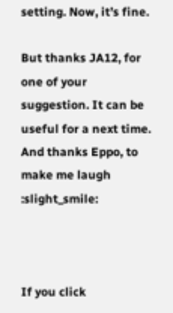setting. Now, it’s fine.

But thanks JA12, for one of your suggestion. It can be useful for a next time.
And thanks Eppo, to make me laugh :slight_smile:



If you click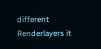different Renderlayers it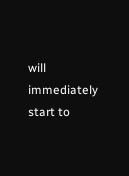will immediately start to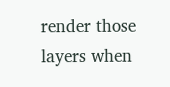render those layers when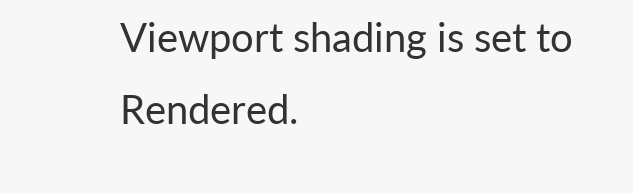Viewport shading is set to Rendered.